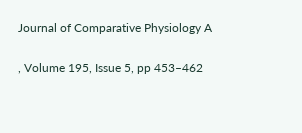Journal of Comparative Physiology A

, Volume 195, Issue 5, pp 453–462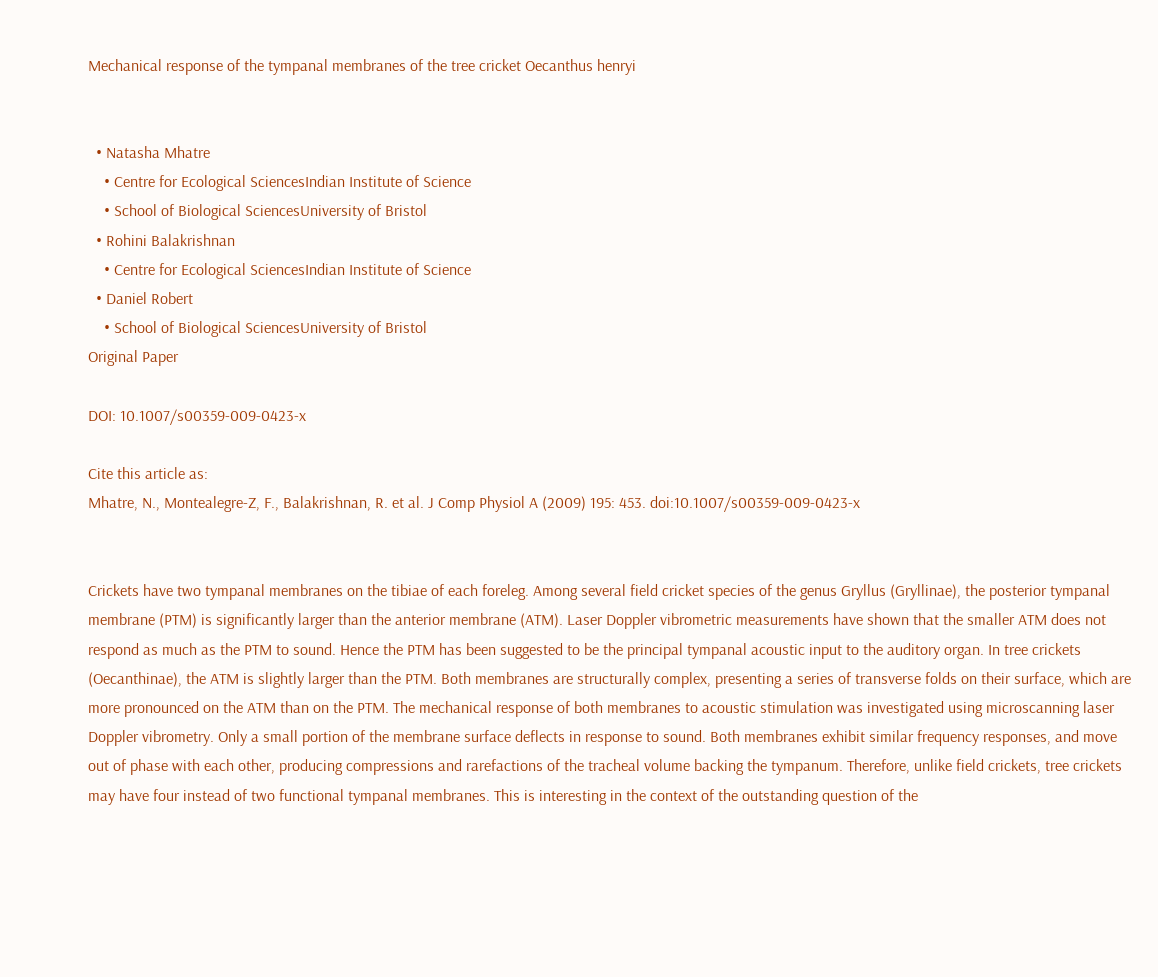Mechanical response of the tympanal membranes of the tree cricket Oecanthus henryi


  • Natasha Mhatre
    • Centre for Ecological SciencesIndian Institute of Science
    • School of Biological SciencesUniversity of Bristol
  • Rohini Balakrishnan
    • Centre for Ecological SciencesIndian Institute of Science
  • Daniel Robert
    • School of Biological SciencesUniversity of Bristol
Original Paper

DOI: 10.1007/s00359-009-0423-x

Cite this article as:
Mhatre, N., Montealegre-Z, F., Balakrishnan, R. et al. J Comp Physiol A (2009) 195: 453. doi:10.1007/s00359-009-0423-x


Crickets have two tympanal membranes on the tibiae of each foreleg. Among several field cricket species of the genus Gryllus (Gryllinae), the posterior tympanal membrane (PTM) is significantly larger than the anterior membrane (ATM). Laser Doppler vibrometric measurements have shown that the smaller ATM does not respond as much as the PTM to sound. Hence the PTM has been suggested to be the principal tympanal acoustic input to the auditory organ. In tree crickets (Oecanthinae), the ATM is slightly larger than the PTM. Both membranes are structurally complex, presenting a series of transverse folds on their surface, which are more pronounced on the ATM than on the PTM. The mechanical response of both membranes to acoustic stimulation was investigated using microscanning laser Doppler vibrometry. Only a small portion of the membrane surface deflects in response to sound. Both membranes exhibit similar frequency responses, and move out of phase with each other, producing compressions and rarefactions of the tracheal volume backing the tympanum. Therefore, unlike field crickets, tree crickets may have four instead of two functional tympanal membranes. This is interesting in the context of the outstanding question of the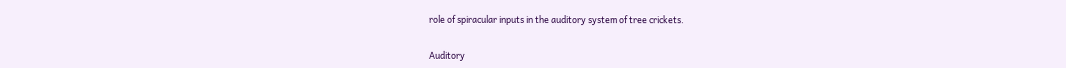role of spiracular inputs in the auditory system of tree crickets.


Auditory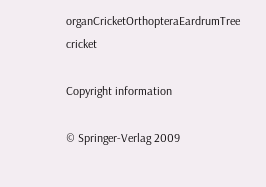organCricketOrthopteraEardrumTree cricket

Copyright information

© Springer-Verlag 2009